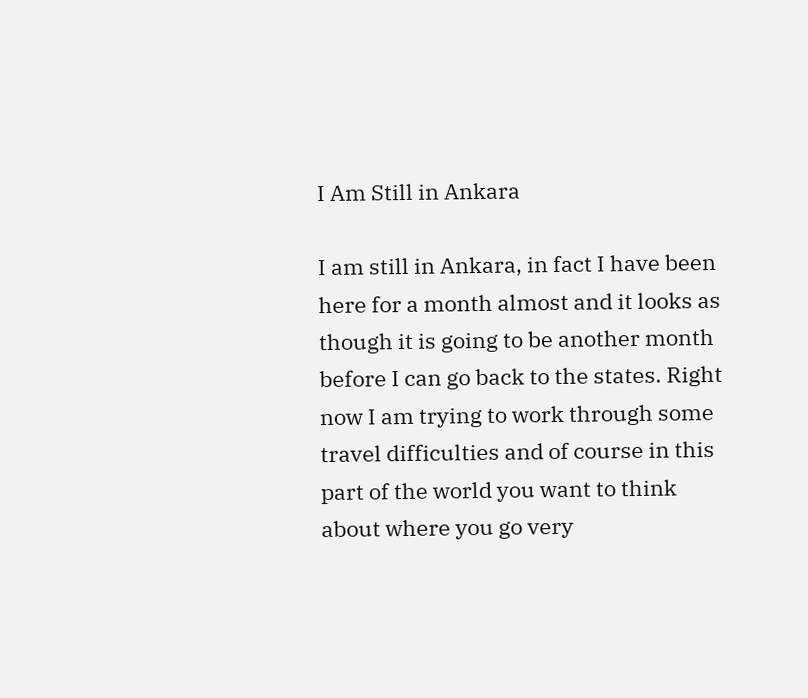I Am Still in Ankara

I am still in Ankara, in fact I have been here for a month almost and it looks as though it is going to be another month before I can go back to the states. Right now I am trying to work through some travel difficulties and of course in this part of the world you want to think about where you go very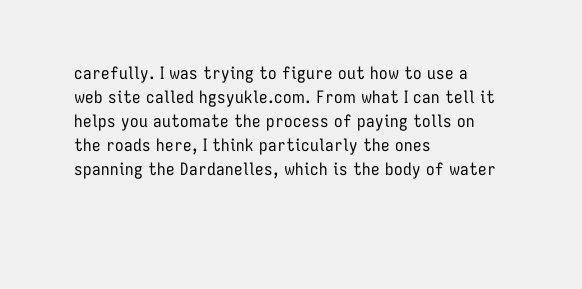carefully. I was trying to figure out how to use a web site called hgsyukle.com. From what I can tell it helps you automate the process of paying tolls on the roads here, I think particularly the ones spanning the Dardanelles, which is the body of water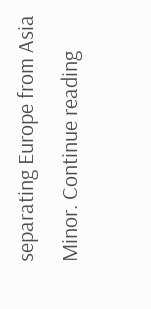separating Europe from Asia Minor. Continue reading